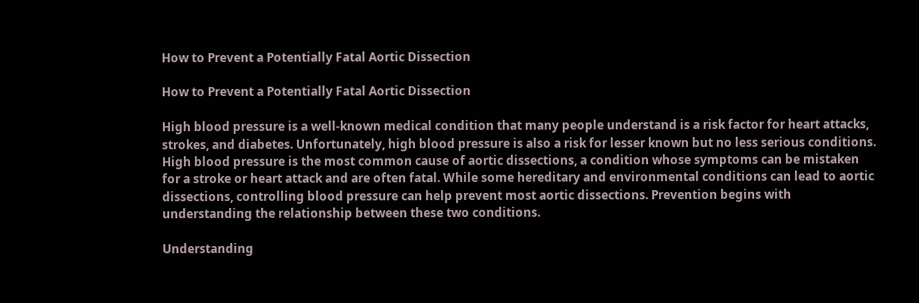How to Prevent a Potentially Fatal Aortic Dissection

How to Prevent a Potentially Fatal Aortic Dissection

High blood pressure is a well-known medical condition that many people understand is a risk factor for heart attacks, strokes, and diabetes. Unfortunately, high blood pressure is also a risk for lesser known but no less serious conditions. High blood pressure is the most common cause of aortic dissections, a condition whose symptoms can be mistaken for a stroke or heart attack and are often fatal. While some hereditary and environmental conditions can lead to aortic dissections, controlling blood pressure can help prevent most aortic dissections. Prevention begins with understanding the relationship between these two conditions.

Understanding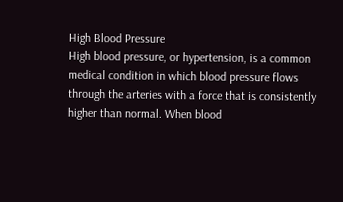High Blood Pressure
High blood pressure, or hypertension, is a common medical condition in which blood pressure flows through the arteries with a force that is consistently higher than normal. When blood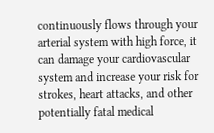continuously flows through your arterial system with high force, it can damage your cardiovascular system and increase your risk for strokes, heart attacks, and other potentially fatal medical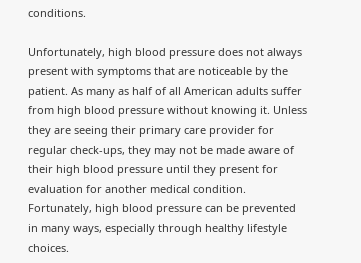conditions.

Unfortunately, high blood pressure does not always present with symptoms that are noticeable by the patient. As many as half of all American adults suffer from high blood pressure without knowing it. Unless they are seeing their primary care provider for regular check-ups, they may not be made aware of their high blood pressure until they present for evaluation for another medical condition. Fortunately, high blood pressure can be prevented in many ways, especially through healthy lifestyle choices.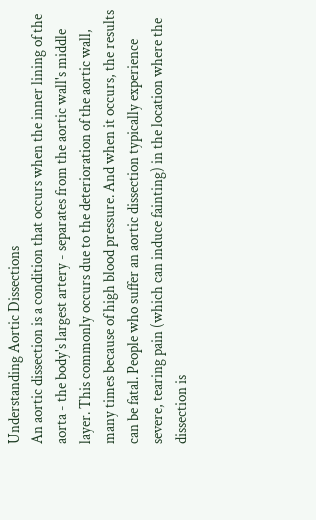Understanding Aortic Dissections
An aortic dissection is a condition that occurs when the inner lining of the aorta - the body's largest artery - separates from the aortic wall's middle layer. This commonly occurs due to the deterioration of the aortic wall, many times because of high blood pressure. And when it occurs, the results can be fatal. People who suffer an aortic dissection typically experience severe, tearing pain (which can induce fainting) in the location where the dissection is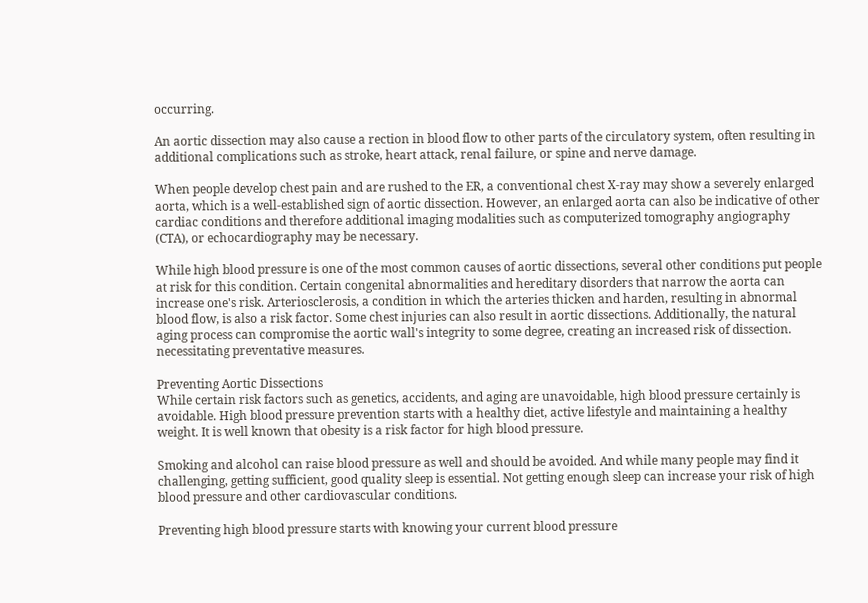occurring.

An aortic dissection may also cause a rection in blood flow to other parts of the circulatory system, often resulting in additional complications such as stroke, heart attack, renal failure, or spine and nerve damage.

When people develop chest pain and are rushed to the ER, a conventional chest X-ray may show a severely enlarged aorta, which is a well-established sign of aortic dissection. However, an enlarged aorta can also be indicative of other cardiac conditions and therefore additional imaging modalities such as computerized tomography angiography (CTA), or echocardiography may be necessary.

While high blood pressure is one of the most common causes of aortic dissections, several other conditions put people at risk for this condition. Certain congenital abnormalities and hereditary disorders that narrow the aorta can increase one's risk. Arteriosclerosis, a condition in which the arteries thicken and harden, resulting in abnormal blood flow, is also a risk factor. Some chest injuries can also result in aortic dissections. Additionally, the natural aging process can compromise the aortic wall's integrity to some degree, creating an increased risk of dissection. necessitating preventative measures.

Preventing Aortic Dissections
While certain risk factors such as genetics, accidents, and aging are unavoidable, high blood pressure certainly is avoidable. High blood pressure prevention starts with a healthy diet, active lifestyle and maintaining a healthy weight. It is well known that obesity is a risk factor for high blood pressure.

Smoking and alcohol can raise blood pressure as well and should be avoided. And while many people may find it challenging, getting sufficient, good quality sleep is essential. Not getting enough sleep can increase your risk of high blood pressure and other cardiovascular conditions.

Preventing high blood pressure starts with knowing your current blood pressure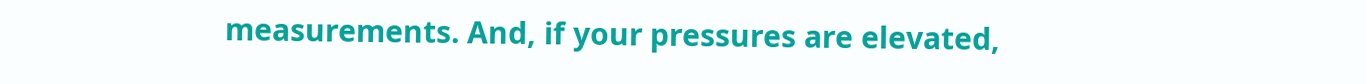measurements. And, if your pressures are elevated,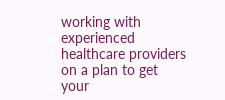working with experienced healthcare providers on a plan to get your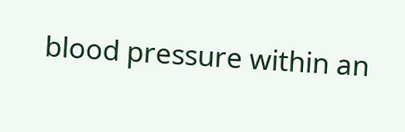blood pressure within an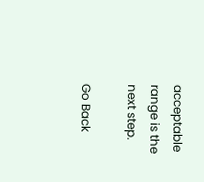acceptable range is the next step.

Go Back